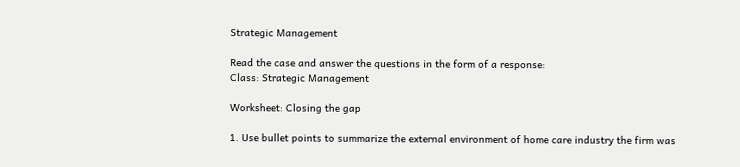Strategic Management

Read the case and answer the questions in the form of a response:
Class: Strategic Management

Worksheet: Closing the gap

1. Use bullet points to summarize the external environment of home care industry the firm was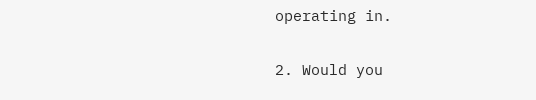operating in.

2. Would you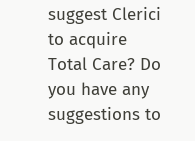suggest Clerici to acquire Total Care? Do you have any suggestions to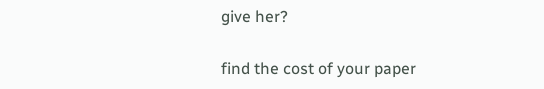give her?

find the cost of your paper